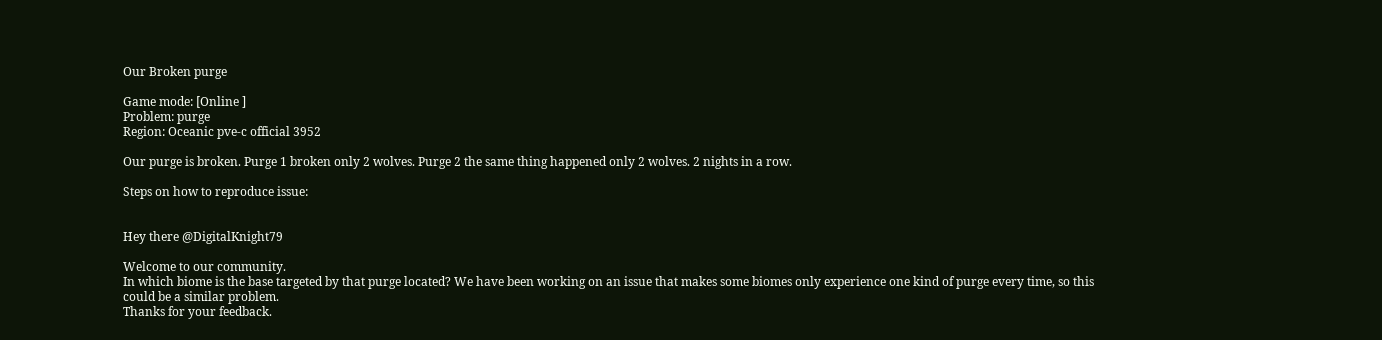Our Broken purge

Game mode: [Online ]
Problem: purge
Region: Oceanic pve-c official 3952

Our purge is broken. Purge 1 broken only 2 wolves. Purge 2 the same thing happened only 2 wolves. 2 nights in a row.

Steps on how to reproduce issue:


Hey there @DigitalKnight79

Welcome to our community.
In which biome is the base targeted by that purge located? We have been working on an issue that makes some biomes only experience one kind of purge every time, so this could be a similar problem.
Thanks for your feedback.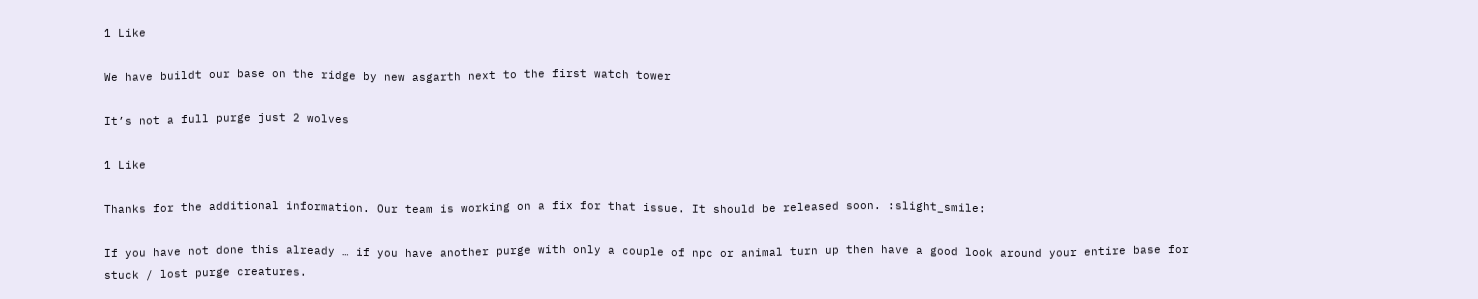1 Like

We have buildt our base on the ridge by new asgarth next to the first watch tower

It’s not a full purge just 2 wolves

1 Like

Thanks for the additional information. Our team is working on a fix for that issue. It should be released soon. :slight_smile:

If you have not done this already … if you have another purge with only a couple of npc or animal turn up then have a good look around your entire base for stuck / lost purge creatures.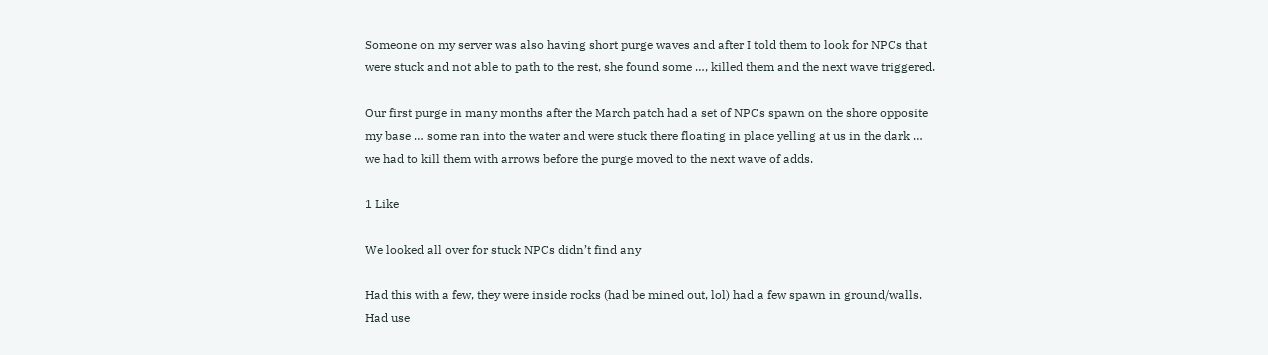Someone on my server was also having short purge waves and after I told them to look for NPCs that were stuck and not able to path to the rest, she found some …, killed them and the next wave triggered.

Our first purge in many months after the March patch had a set of NPCs spawn on the shore opposite my base … some ran into the water and were stuck there floating in place yelling at us in the dark … we had to kill them with arrows before the purge moved to the next wave of adds.

1 Like

We looked all over for stuck NPCs didn’t find any

Had this with a few, they were inside rocks (had be mined out, lol) had a few spawn in ground/walls. Had use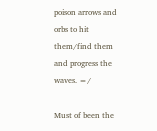poison arrows and orbs to hit them/find them and progress the waves. =/

Must of been the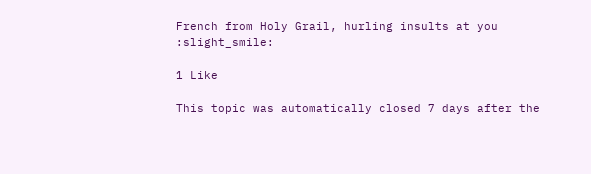French from Holy Grail, hurling insults at you :slight_smile:

1 Like

This topic was automatically closed 7 days after the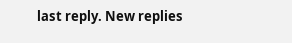last reply. New replies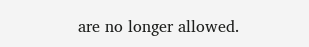are no longer allowed.